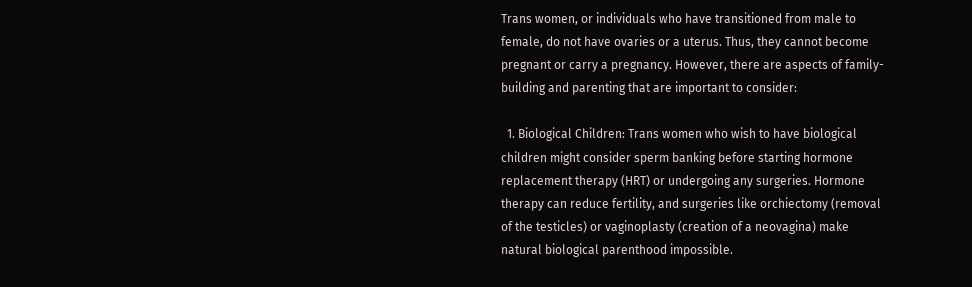Trans women, or individuals who have transitioned from male to female, do not have ovaries or a uterus. Thus, they cannot become pregnant or carry a pregnancy. However, there are aspects of family-building and parenting that are important to consider:

  1. Biological Children: Trans women who wish to have biological children might consider sperm banking before starting hormone replacement therapy (HRT) or undergoing any surgeries. Hormone therapy can reduce fertility, and surgeries like orchiectomy (removal of the testicles) or vaginoplasty (creation of a neovagina) make natural biological parenthood impossible.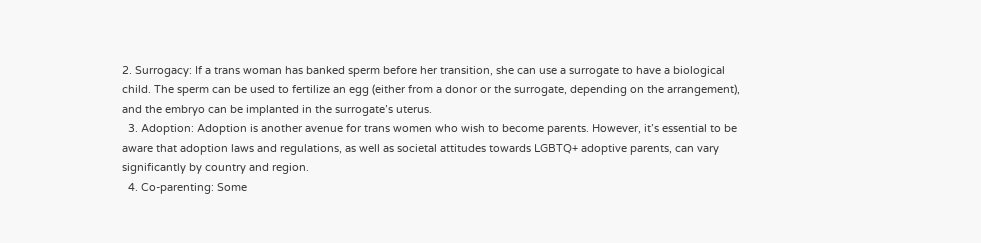2. Surrogacy: If a trans woman has banked sperm before her transition, she can use a surrogate to have a biological child. The sperm can be used to fertilize an egg (either from a donor or the surrogate, depending on the arrangement), and the embryo can be implanted in the surrogate’s uterus.
  3. Adoption: Adoption is another avenue for trans women who wish to become parents. However, it’s essential to be aware that adoption laws and regulations, as well as societal attitudes towards LGBTQ+ adoptive parents, can vary significantly by country and region.
  4. Co-parenting: Some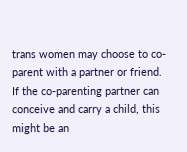trans women may choose to co-parent with a partner or friend. If the co-parenting partner can conceive and carry a child, this might be an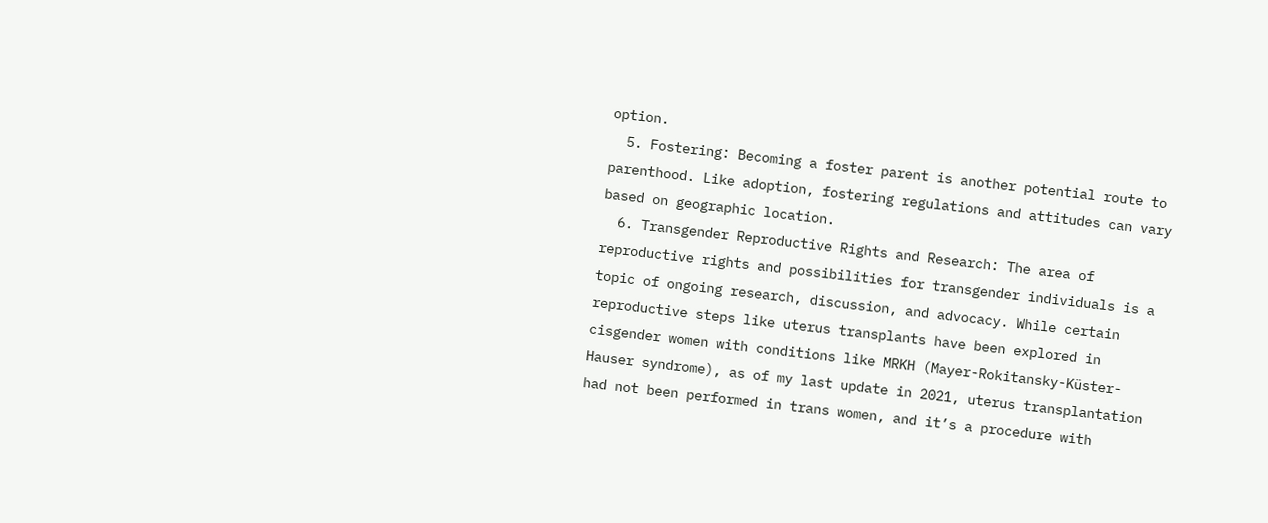option.
  5. Fostering: Becoming a foster parent is another potential route to parenthood. Like adoption, fostering regulations and attitudes can vary based on geographic location.
  6. Transgender Reproductive Rights and Research: The area of reproductive rights and possibilities for transgender individuals is a topic of ongoing research, discussion, and advocacy. While certain reproductive steps like uterus transplants have been explored in cisgender women with conditions like MRKH (Mayer-Rokitansky-Küster-Hauser syndrome), as of my last update in 2021, uterus transplantation had not been performed in trans women, and it’s a procedure with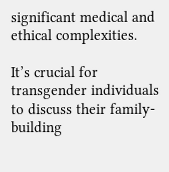significant medical and ethical complexities.

It’s crucial for transgender individuals to discuss their family-building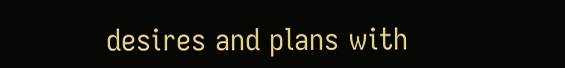desires and plans with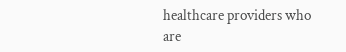healthcare providers who are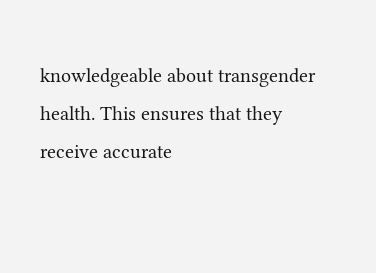knowledgeable about transgender health. This ensures that they receive accurate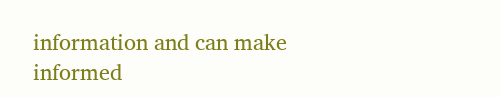information and can make informed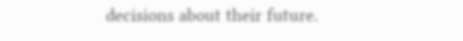decisions about their future.